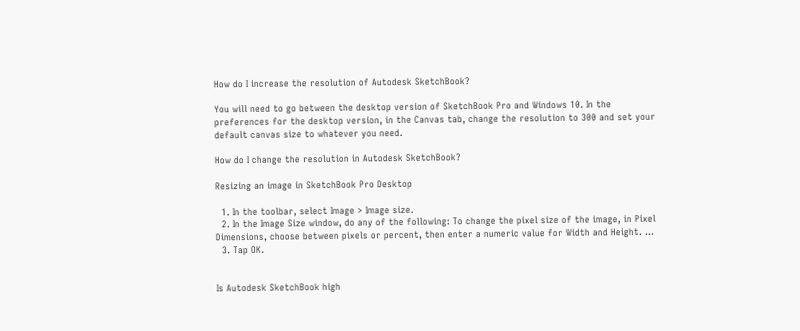How do I increase the resolution of Autodesk SketchBook?

You will need to go between the desktop version of SketchBook Pro and Windows 10. In the preferences for the desktop version, in the Canvas tab, change the resolution to 300 and set your default canvas size to whatever you need.

How do I change the resolution in Autodesk SketchBook?

Resizing an image in SketchBook Pro Desktop

  1. In the toolbar, select Image > Image size.
  2. In the Image Size window, do any of the following: To change the pixel size of the image, in Pixel Dimensions, choose between pixels or percent, then enter a numeric value for Width and Height. …
  3. Tap OK.


Is Autodesk SketchBook high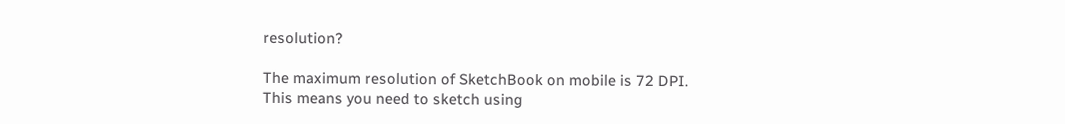resolution?

The maximum resolution of SketchBook on mobile is 72 DPI. This means you need to sketch using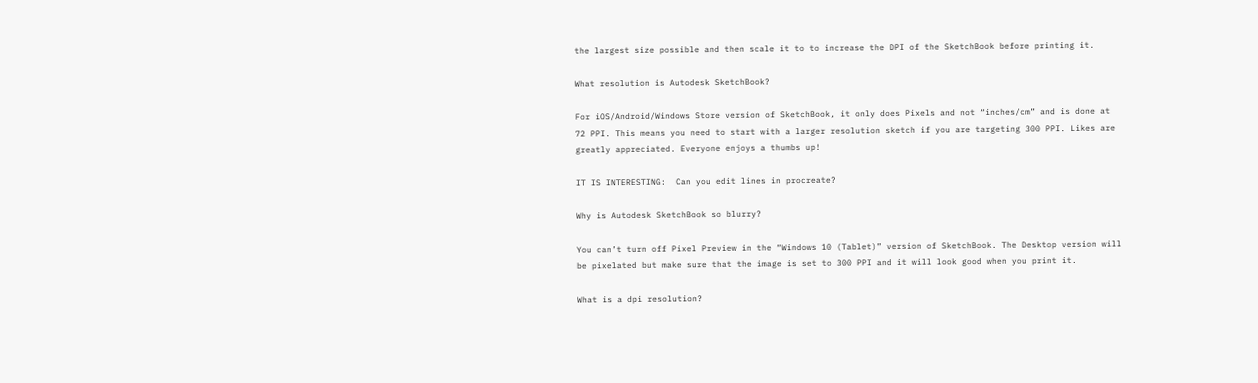the largest size possible and then scale it to to increase the DPI of the SketchBook before printing it.

What resolution is Autodesk SketchBook?

For iOS/Android/Windows Store version of SketchBook, it only does Pixels and not “inches/cm” and is done at 72 PPI. This means you need to start with a larger resolution sketch if you are targeting 300 PPI. Likes are greatly appreciated. Everyone enjoys a thumbs up!

IT IS INTERESTING:  Can you edit lines in procreate?

Why is Autodesk SketchBook so blurry?

You can’t turn off Pixel Preview in the “Windows 10 (Tablet)” version of SketchBook. The Desktop version will be pixelated but make sure that the image is set to 300 PPI and it will look good when you print it.

What is a dpi resolution?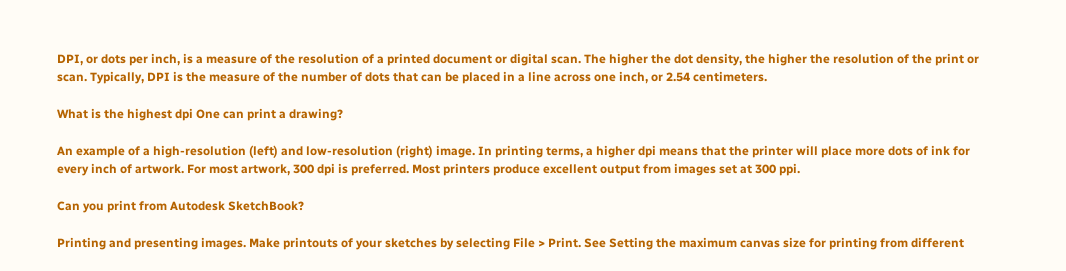DPI, or dots per inch, is a measure of the resolution of a printed document or digital scan. The higher the dot density, the higher the resolution of the print or scan. Typically, DPI is the measure of the number of dots that can be placed in a line across one inch, or 2.54 centimeters.

What is the highest dpi One can print a drawing?

An example of a high-resolution (left) and low-resolution (right) image. In printing terms, a higher dpi means that the printer will place more dots of ink for every inch of artwork. For most artwork, 300 dpi is preferred. Most printers produce excellent output from images set at 300 ppi.

Can you print from Autodesk SketchBook?

Printing and presenting images. Make printouts of your sketches by selecting File > Print. See Setting the maximum canvas size for printing from different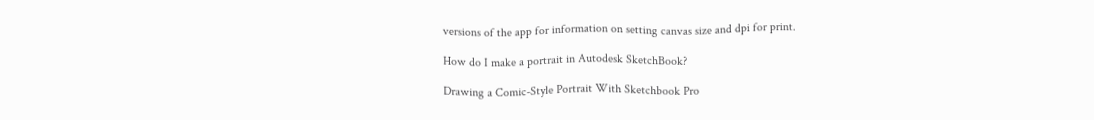versions of the app for information on setting canvas size and dpi for print.

How do I make a portrait in Autodesk SketchBook?

Drawing a Comic-Style Portrait With Sketchbook Pro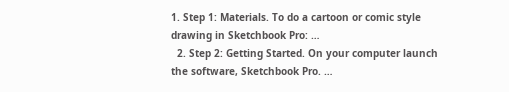1. Step 1: Materials. To do a cartoon or comic style drawing in Sketchbook Pro: …
  2. Step 2: Getting Started. On your computer launch the software, Sketchbook Pro. …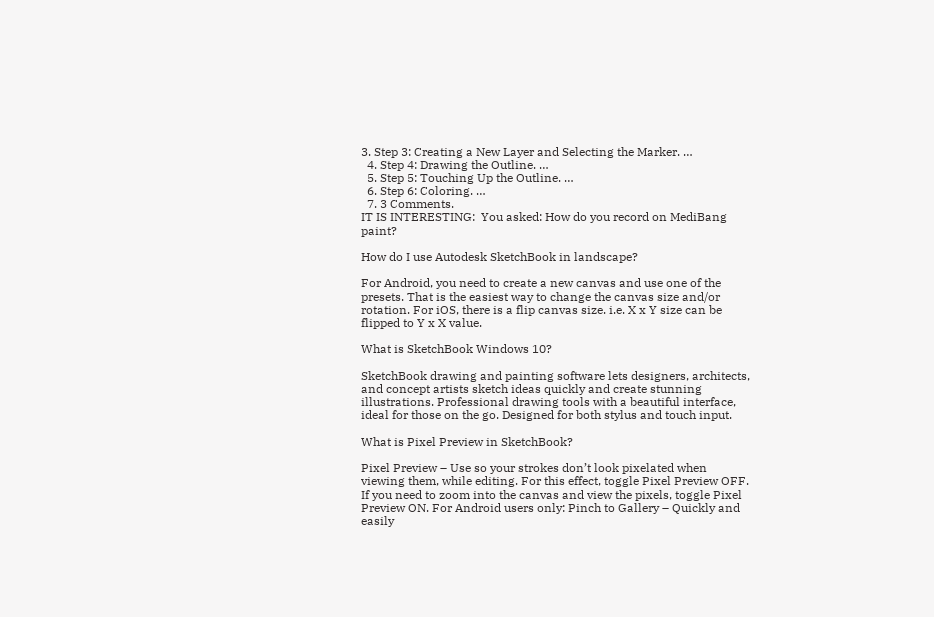3. Step 3: Creating a New Layer and Selecting the Marker. …
  4. Step 4: Drawing the Outline. …
  5. Step 5: Touching Up the Outline. …
  6. Step 6: Coloring. …
  7. 3 Comments.
IT IS INTERESTING:  You asked: How do you record on MediBang paint?

How do I use Autodesk SketchBook in landscape?

For Android, you need to create a new canvas and use one of the presets. That is the easiest way to change the canvas size and/or rotation. For iOS, there is a flip canvas size. i.e. X x Y size can be flipped to Y x X value.

What is SketchBook Windows 10?

SketchBook drawing and painting software lets designers, architects, and concept artists sketch ideas quickly and create stunning illustrations. Professional drawing tools with a beautiful interface, ideal for those on the go. Designed for both stylus and touch input.

What is Pixel Preview in SketchBook?

Pixel Preview – Use so your strokes don’t look pixelated when viewing them, while editing. For this effect, toggle Pixel Preview OFF. If you need to zoom into the canvas and view the pixels, toggle Pixel Preview ON. For Android users only: Pinch to Gallery – Quickly and easily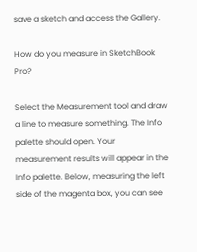save a sketch and access the Gallery.

How do you measure in SketchBook Pro?

Select the Measurement tool and draw a line to measure something. The Info palette should open. Your measurement results will appear in the Info palette. Below, measuring the left side of the magenta box, you can see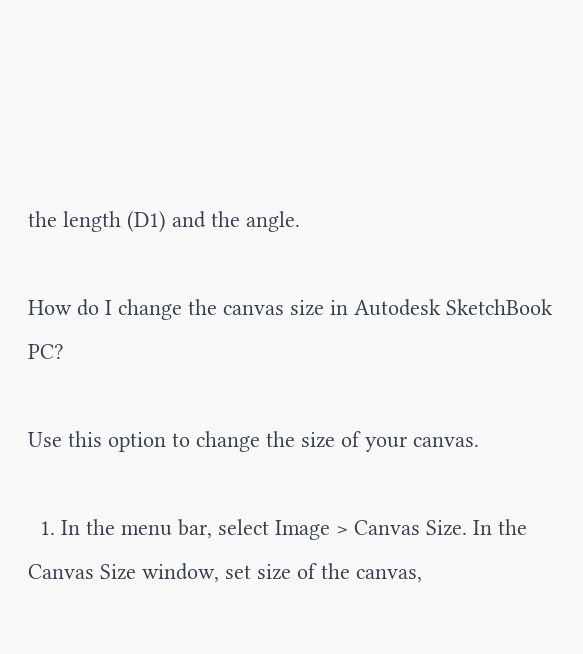the length (D1) and the angle.

How do I change the canvas size in Autodesk SketchBook PC?

Use this option to change the size of your canvas.

  1. In the menu bar, select Image > Canvas Size. In the Canvas Size window, set size of the canvas,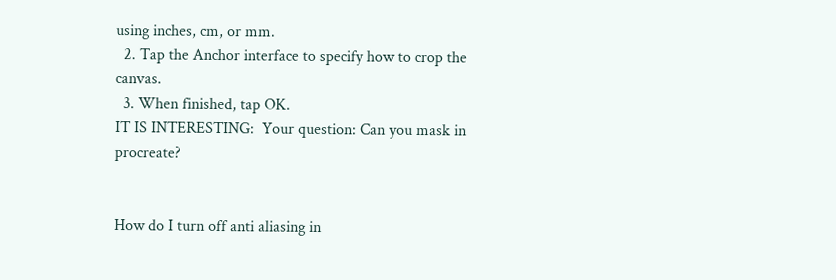using inches, cm, or mm.
  2. Tap the Anchor interface to specify how to crop the canvas.
  3. When finished, tap OK.
IT IS INTERESTING:  Your question: Can you mask in procreate?


How do I turn off anti aliasing in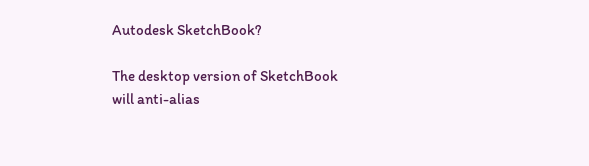Autodesk SketchBook?

The desktop version of SketchBook will anti-alias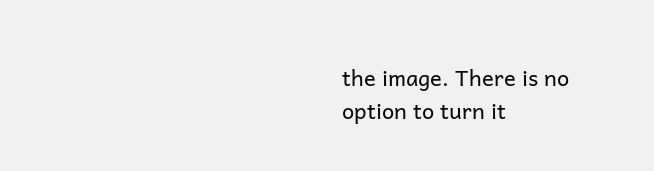the image. There is no option to turn it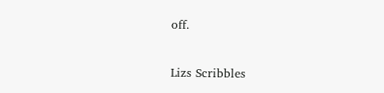off.

Lizs Scribbles